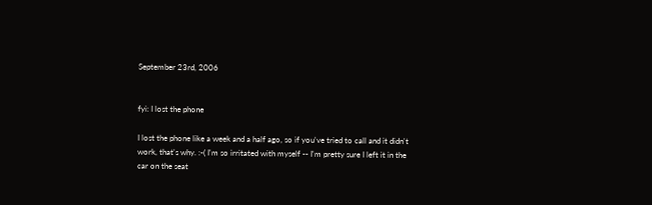September 23rd, 2006


fyi: I lost the phone

I lost the phone like a week and a half ago, so if you've tried to call and it didn't work, that's why. :-( I'm so irritated with myself -- I'm pretty sure I left it in the car on the seat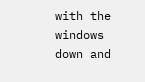with the windows down and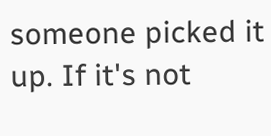someone picked it up. If it's not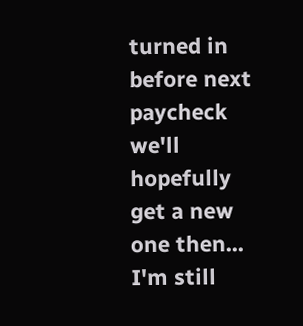turned in before next paycheck we'll hopefully get a new one then... I'm still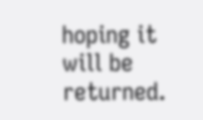hoping it will be returned.